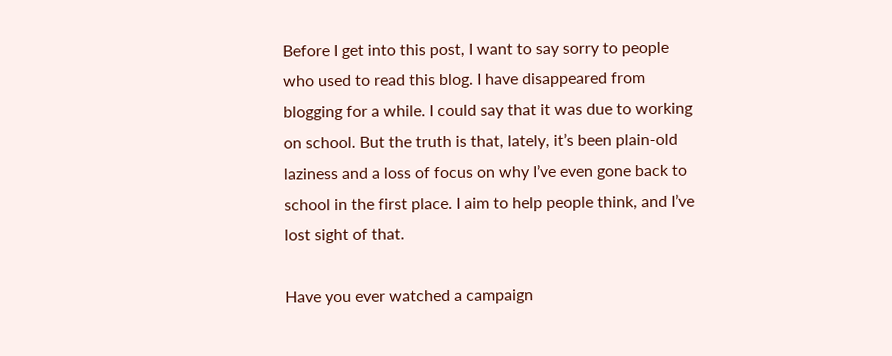Before I get into this post, I want to say sorry to people who used to read this blog. I have disappeared from blogging for a while. I could say that it was due to working on school. But the truth is that, lately, it’s been plain-old laziness and a loss of focus on why I’ve even gone back to school in the first place. I aim to help people think, and I’ve lost sight of that.

Have you ever watched a campaign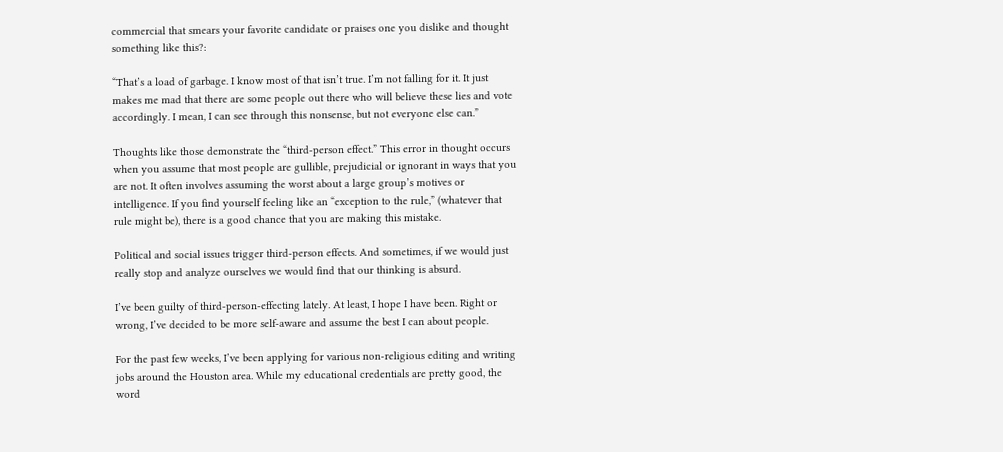commercial that smears your favorite candidate or praises one you dislike and thought something like this?:

“That’s a load of garbage. I know most of that isn’t true. I’m not falling for it. It just makes me mad that there are some people out there who will believe these lies and vote accordingly. I mean, I can see through this nonsense, but not everyone else can.”

Thoughts like those demonstrate the “third-person effect.” This error in thought occurs when you assume that most people are gullible, prejudicial or ignorant in ways that you are not. It often involves assuming the worst about a large group’s motives or intelligence. If you find yourself feeling like an “exception to the rule,” (whatever that rule might be), there is a good chance that you are making this mistake.

Political and social issues trigger third-person effects. And sometimes, if we would just really stop and analyze ourselves we would find that our thinking is absurd.

I’ve been guilty of third-person-effecting lately. At least, I hope I have been. Right or wrong, I’ve decided to be more self-aware and assume the best I can about people.

For the past few weeks, I’ve been applying for various non-religious editing and writing jobs around the Houston area. While my educational credentials are pretty good, the word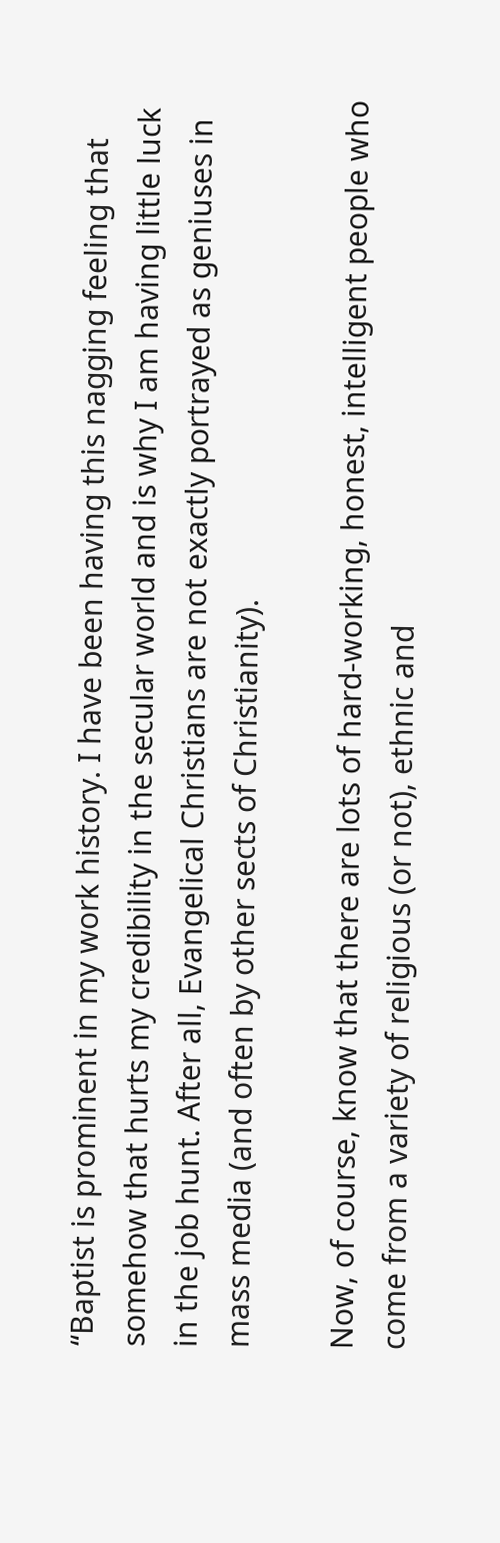“Baptist is prominent in my work history. I have been having this nagging feeling that somehow that hurts my credibility in the secular world and is why I am having little luck in the job hunt. After all, Evangelical Christians are not exactly portrayed as geniuses in mass media (and often by other sects of Christianity).

Now, of course, know that there are lots of hard-working, honest, intelligent people who come from a variety of religious (or not), ethnic and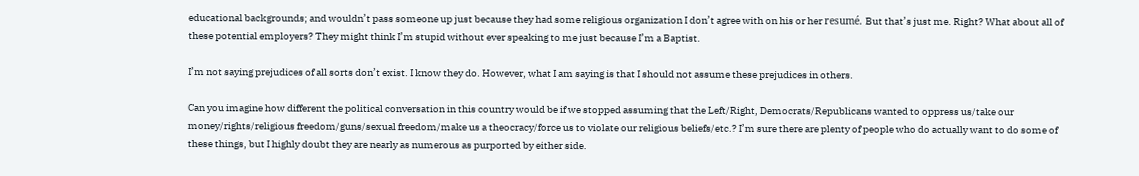educational backgrounds; and wouldn’t pass someone up just because they had some religious organization I don’t agree with on his or her resumé. But that’s just me. Right? What about all of these potential employers? They might think I’m stupid without ever speaking to me just because I’m a Baptist.

I’m not saying prejudices of all sorts don’t exist. I know they do. However, what I am saying is that I should not assume these prejudices in others.

Can you imagine how different the political conversation in this country would be if we stopped assuming that the Left/Right, Democrats/Republicans wanted to oppress us/take our money/rights/religious freedom/guns/sexual freedom/make us a theocracy/force us to violate our religious beliefs/etc.? I’m sure there are plenty of people who do actually want to do some of these things, but I highly doubt they are nearly as numerous as purported by either side.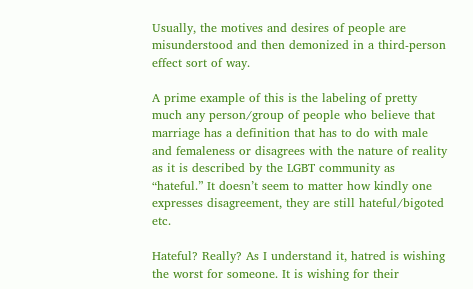Usually, the motives and desires of people are misunderstood and then demonized in a third-person effect sort of way.

A prime example of this is the labeling of pretty much any person/group of people who believe that marriage has a definition that has to do with male and femaleness or disagrees with the nature of reality as it is described by the LGBT community as “hateful.” It doesn’t seem to matter how kindly one expresses disagreement, they are still hateful/bigoted etc.

Hateful? Really? As I understand it, hatred is wishing the worst for someone. It is wishing for their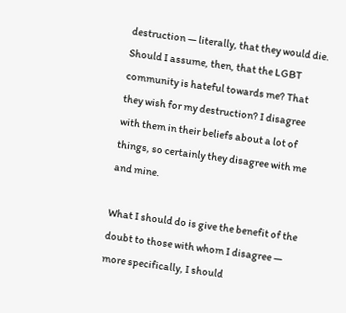destruction — literally, that they would die.  Should I assume, then, that the LGBT community is hateful towards me? That they wish for my destruction? I disagree with them in their beliefs about a lot of things, so certainly they disagree with me and mine.

What I should do is give the benefit of the doubt to those with whom I disagree — more specifically, I should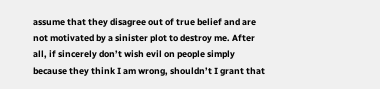assume that they disagree out of true belief and are not motivated by a sinister plot to destroy me. After all, if sincerely don’t wish evil on people simply because they think I am wrong, shouldn’t I grant that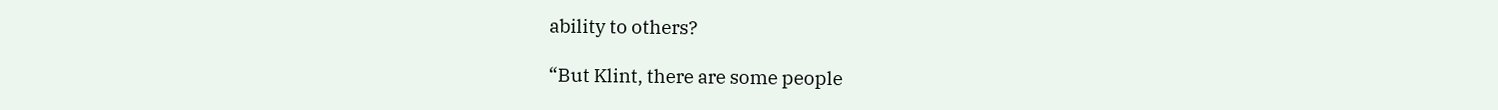ability to others?

“But Klint, there are some people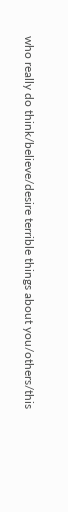who really do think/believe/desire terrible things about you/others/this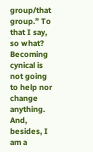group/that group.” To that I say, so what? Becoming cynical is not going to help nor change anything. And, besides, I am a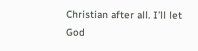Christian after all. I’ll let God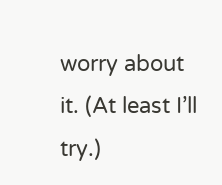worry about it. (At least I’ll try.)